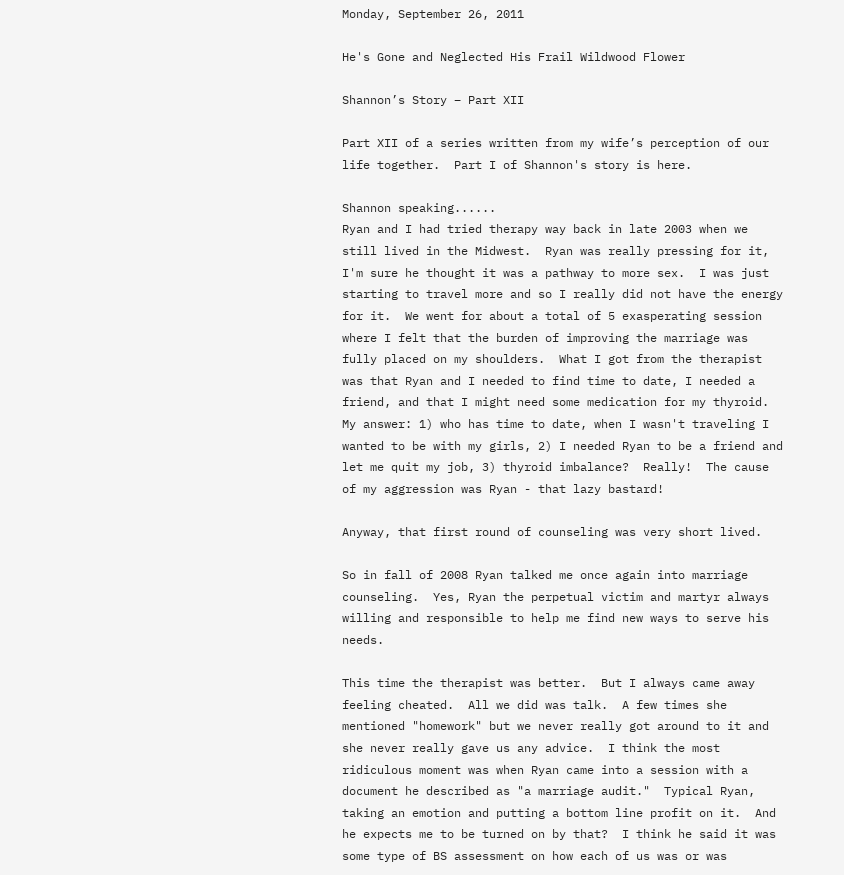Monday, September 26, 2011

He's Gone and Neglected His Frail Wildwood Flower

Shannon’s Story – Part XII

Part XII of a series written from my wife’s perception of our life together.  Part I of Shannon's story is here.

Shannon speaking......
Ryan and I had tried therapy way back in late 2003 when we still lived in the Midwest.  Ryan was really pressing for it, I'm sure he thought it was a pathway to more sex.  I was just starting to travel more and so I really did not have the energy for it.  We went for about a total of 5 exasperating session where I felt that the burden of improving the marriage was fully placed on my shoulders.  What I got from the therapist was that Ryan and I needed to find time to date, I needed a friend, and that I might need some medication for my thyroid.  My answer: 1) who has time to date, when I wasn't traveling I wanted to be with my girls, 2) I needed Ryan to be a friend and let me quit my job, 3) thyroid imbalance?  Really!  The cause of my aggression was Ryan - that lazy bastard!

Anyway, that first round of counseling was very short lived.

So in fall of 2008 Ryan talked me once again into marriage counseling.  Yes, Ryan the perpetual victim and martyr always willing and responsible to help me find new ways to serve his needs.

This time the therapist was better.  But I always came away feeling cheated.  All we did was talk.  A few times she mentioned "homework" but we never really got around to it and she never really gave us any advice.  I think the most ridiculous moment was when Ryan came into a session with a document he described as "a marriage audit."  Typical Ryan, taking an emotion and putting a bottom line profit on it.  And he expects me to be turned on by that?  I think he said it was some type of BS assessment on how each of us was or was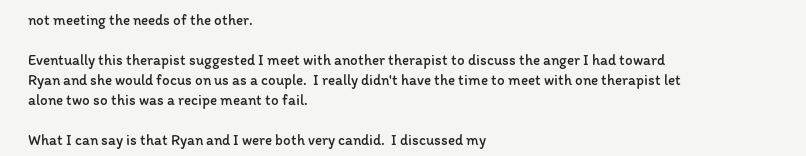not meeting the needs of the other.

Eventually this therapist suggested I meet with another therapist to discuss the anger I had toward Ryan and she would focus on us as a couple.  I really didn't have the time to meet with one therapist let alone two so this was a recipe meant to fail.

What I can say is that Ryan and I were both very candid.  I discussed my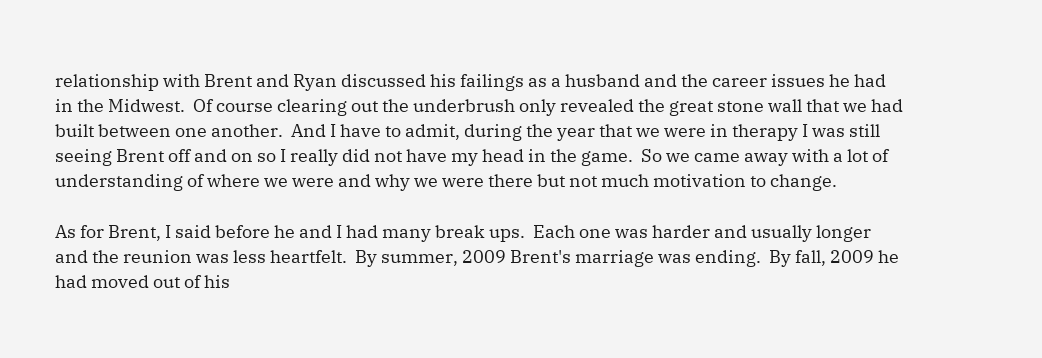relationship with Brent and Ryan discussed his failings as a husband and the career issues he had in the Midwest.  Of course clearing out the underbrush only revealed the great stone wall that we had built between one another.  And I have to admit, during the year that we were in therapy I was still seeing Brent off and on so I really did not have my head in the game.  So we came away with a lot of understanding of where we were and why we were there but not much motivation to change.

As for Brent, I said before he and I had many break ups.  Each one was harder and usually longer and the reunion was less heartfelt.  By summer, 2009 Brent's marriage was ending.  By fall, 2009 he had moved out of his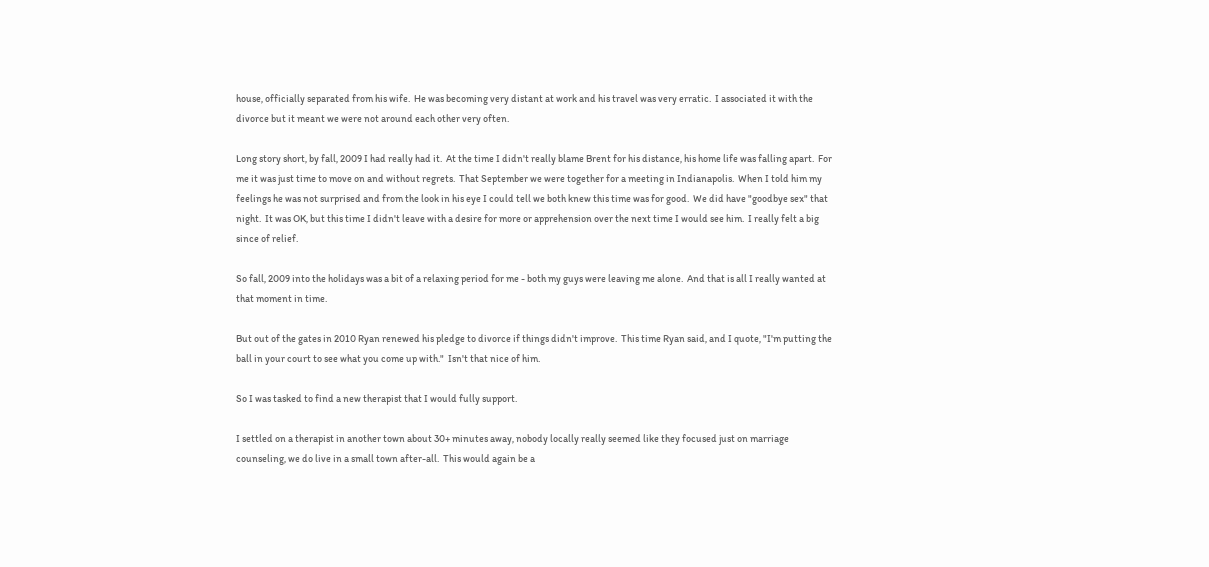house, officially separated from his wife.  He was becoming very distant at work and his travel was very erratic.  I associated it with the divorce but it meant we were not around each other very often.

Long story short, by fall, 2009 I had really had it.  At the time I didn't really blame Brent for his distance, his home life was falling apart.  For me it was just time to move on and without regrets.  That September we were together for a meeting in Indianapolis.  When I told him my feelings he was not surprised and from the look in his eye I could tell we both knew this time was for good.  We did have "goodbye sex" that night.  It was OK, but this time I didn't leave with a desire for more or apprehension over the next time I would see him.  I really felt a big since of relief.

So fall, 2009 into the holidays was a bit of a relaxing period for me - both my guys were leaving me alone.  And that is all I really wanted at that moment in time.

But out of the gates in 2010 Ryan renewed his pledge to divorce if things didn't improve.  This time Ryan said, and I quote, "I'm putting the ball in your court to see what you come up with."  Isn't that nice of him.

So I was tasked to find a new therapist that I would fully support.

I settled on a therapist in another town about 30+ minutes away, nobody locally really seemed like they focused just on marriage counseling, we do live in a small town after-all.  This would again be a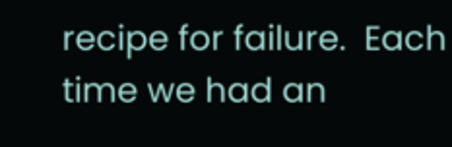recipe for failure.  Each time we had an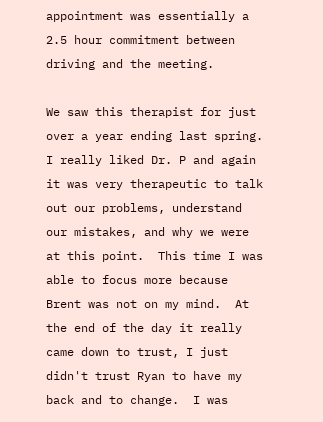appointment was essentially a 2.5 hour commitment between driving and the meeting.

We saw this therapist for just over a year ending last spring.  I really liked Dr. P and again it was very therapeutic to talk out our problems, understand our mistakes, and why we were at this point.  This time I was able to focus more because Brent was not on my mind.  At the end of the day it really came down to trust, I just didn't trust Ryan to have my back and to change.  I was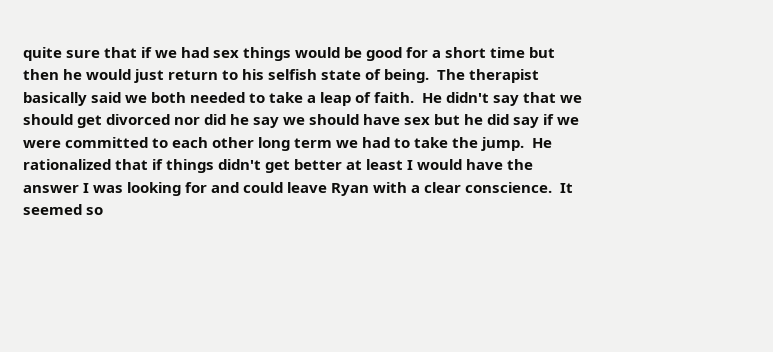quite sure that if we had sex things would be good for a short time but then he would just return to his selfish state of being.  The therapist basically said we both needed to take a leap of faith.  He didn't say that we should get divorced nor did he say we should have sex but he did say if we were committed to each other long term we had to take the jump.  He rationalized that if things didn't get better at least I would have the answer I was looking for and could leave Ryan with a clear conscience.  It seemed so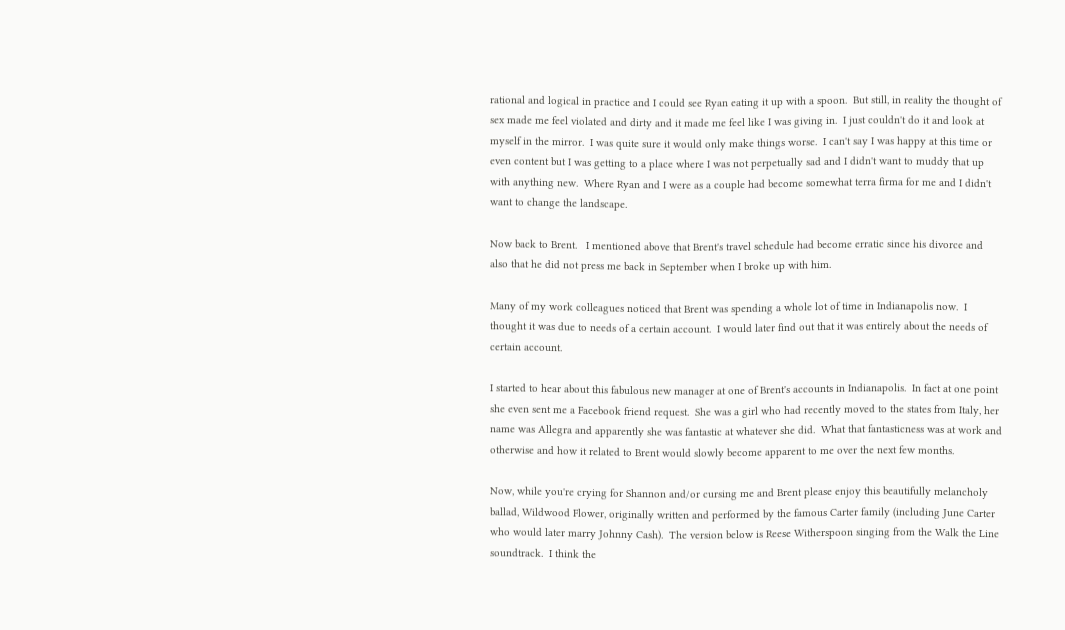rational and logical in practice and I could see Ryan eating it up with a spoon.  But still, in reality the thought of sex made me feel violated and dirty and it made me feel like I was giving in.  I just couldn't do it and look at myself in the mirror.  I was quite sure it would only make things worse.  I can't say I was happy at this time or even content but I was getting to a place where I was not perpetually sad and I didn't want to muddy that up with anything new.  Where Ryan and I were as a couple had become somewhat terra firma for me and I didn't want to change the landscape.

Now back to Brent.   I mentioned above that Brent's travel schedule had become erratic since his divorce and also that he did not press me back in September when I broke up with him.

Many of my work colleagues noticed that Brent was spending a whole lot of time in Indianapolis now.  I thought it was due to needs of a certain account.  I would later find out that it was entirely about the needs of certain account.

I started to hear about this fabulous new manager at one of Brent's accounts in Indianapolis.  In fact at one point she even sent me a Facebook friend request.  She was a girl who had recently moved to the states from Italy, her name was Allegra and apparently she was fantastic at whatever she did.  What that fantasticness was at work and otherwise and how it related to Brent would slowly become apparent to me over the next few months.

Now, while you're crying for Shannon and/or cursing me and Brent please enjoy this beautifully melancholy ballad, Wildwood Flower, originally written and performed by the famous Carter family (including June Carter who would later marry Johnny Cash).  The version below is Reese Witherspoon singing from the Walk the Line soundtrack.  I think the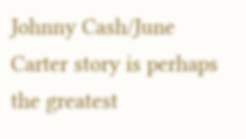Johnny Cash/June Carter story is perhaps the greatest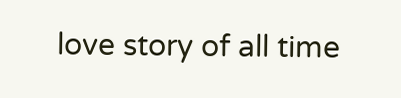love story of all time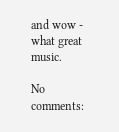and wow - what great music.

No comments: